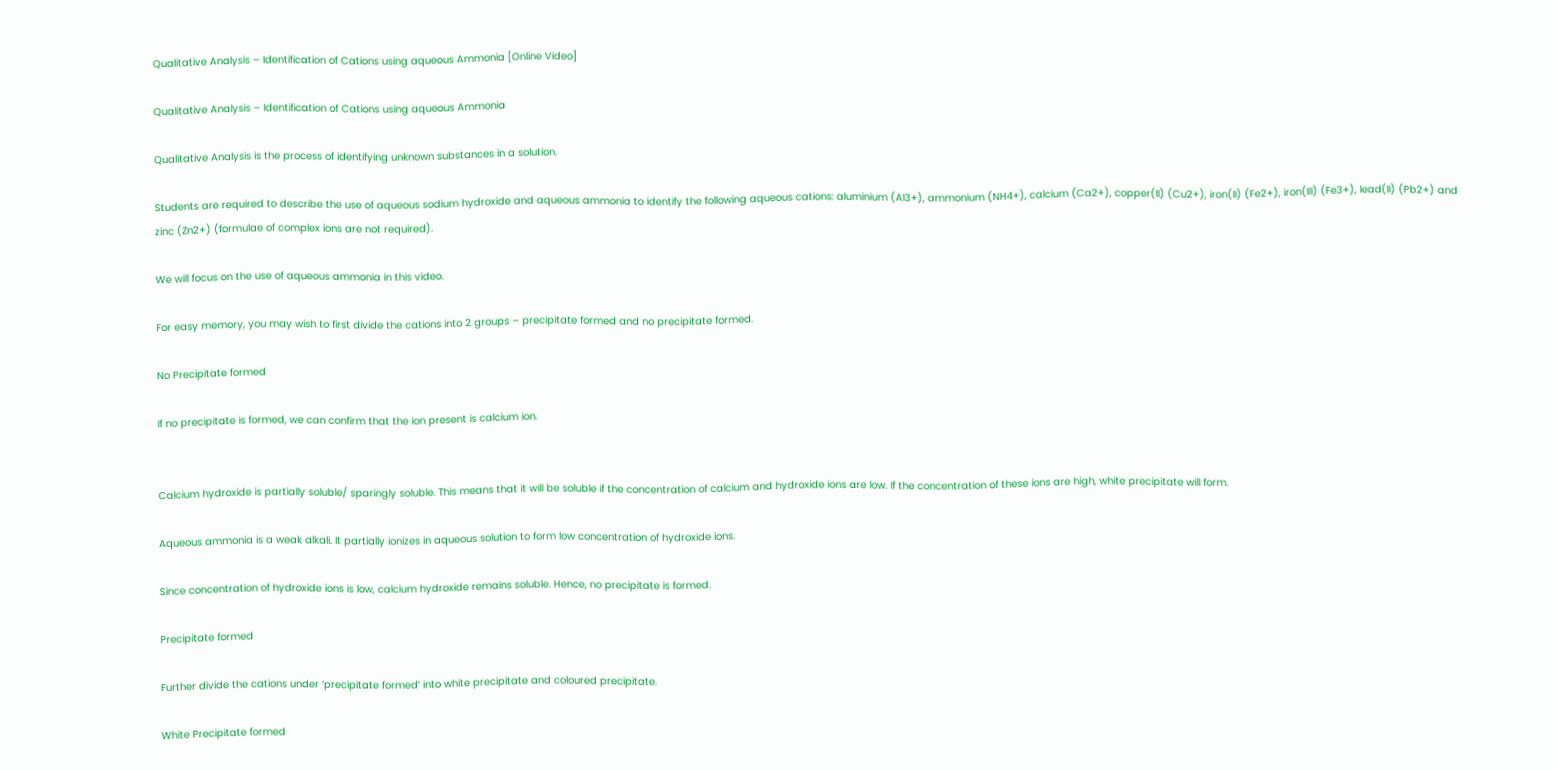Qualitative Analysis – Identification of Cations using aqueous Ammonia [Online Video]

Qualitative Analysis – Identification of Cations using aqueous Ammonia

Qualitative Analysis is the process of identifying unknown substances in a solution.

Students are required to describe the use of aqueous sodium hydroxide and aqueous ammonia to identify the following aqueous cations: aluminium (Al3+), ammonium (NH4+), calcium (Ca2+), copper(II) (Cu2+), iron(II) (Fe2+), iron(III) (Fe3+), lead(II) (Pb2+) and zinc (Zn2+) (formulae of complex ions are not required).

We will focus on the use of aqueous ammonia in this video.

For easy memory, you may wish to first divide the cations into 2 groups – precipitate formed and no precipitate formed.

No Precipitate formed

If no precipitate is formed, we can confirm that the ion present is calcium ion.


Calcium hydroxide is partially soluble/ sparingly soluble. This means that it will be soluble if the concentration of calcium and hydroxide ions are low. If the concentration of these ions are high, white precipitate will form.

Aqueous ammonia is a weak alkali. It partially ionizes in aqueous solution to form low concentration of hydroxide ions.

Since concentration of hydroxide ions is low, calcium hydroxide remains soluble. Hence, no precipitate is formed.

Precipitate formed

Further divide the cations under ‘precipitate formed’ into white precipitate and coloured precipitate.

White Precipitate formed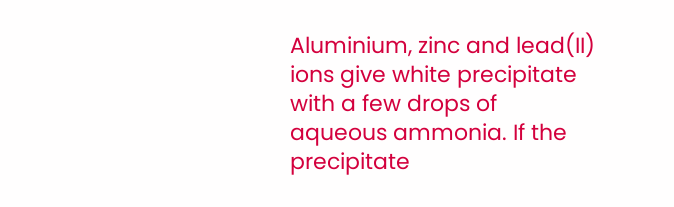Aluminium, zinc and lead(II) ions give white precipitate with a few drops of aqueous ammonia. If the precipitate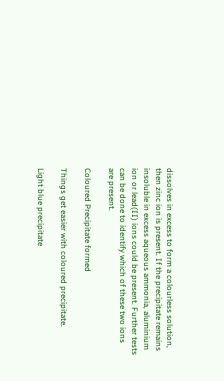dissolves in excess to form a colourless solution, then zinc ion is present. If the precipitate remains insoluble in excess aqueous ammonia, aluminium ion or lead(II) ions could be present. Further tests can be done to identify which of these two ions are present.

Coloured Precipitate formed

Things get easier with coloured precipitate.

Light blue precipitate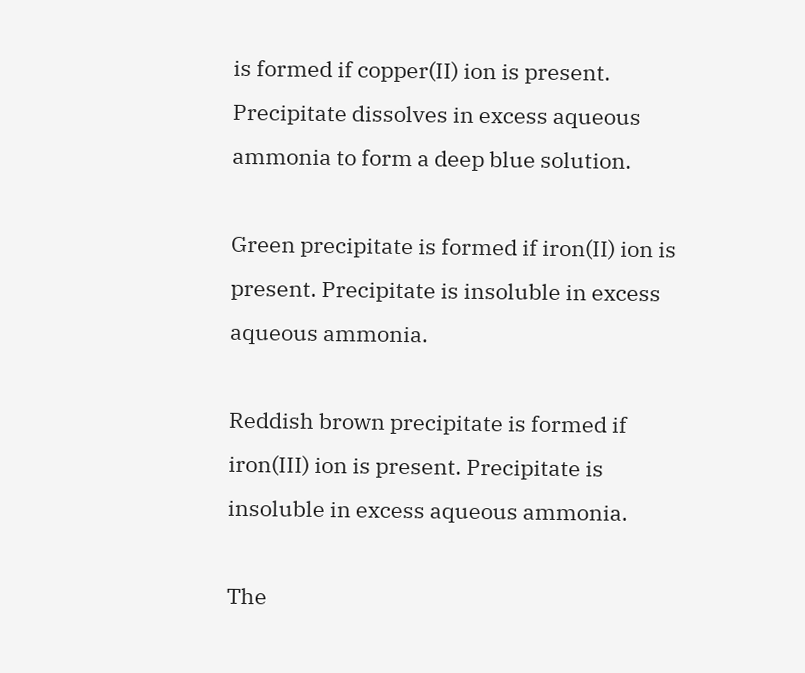is formed if copper(II) ion is present. Precipitate dissolves in excess aqueous ammonia to form a deep blue solution.

Green precipitate is formed if iron(II) ion is present. Precipitate is insoluble in excess aqueous ammonia.

Reddish brown precipitate is formed if iron(III) ion is present. Precipitate is insoluble in excess aqueous ammonia.

The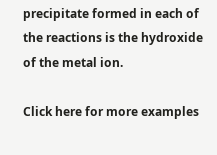precipitate formed in each of the reactions is the hydroxide of the metal ion.

Click here for more examples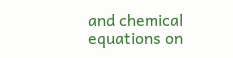and chemical equations on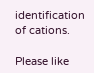identification of cations.

Please like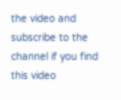the video and subscribe to the channel if you find this video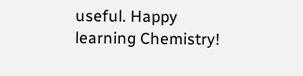useful. Happy learning Chemistry!